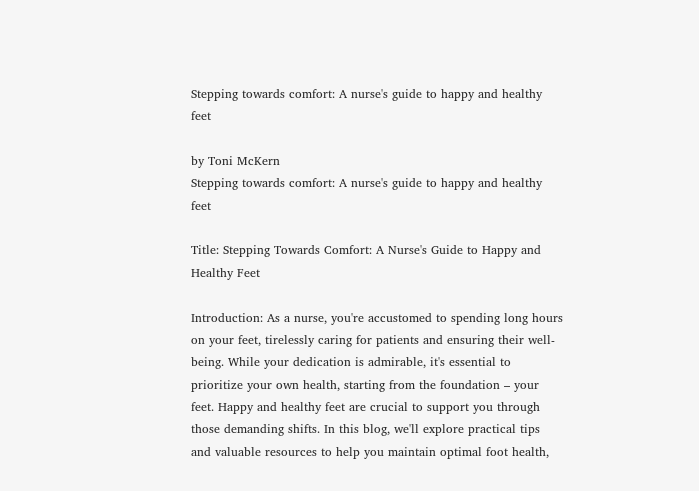Stepping towards comfort: A nurse's guide to happy and healthy feet

by Toni McKern
Stepping towards comfort: A nurse's guide to happy and healthy feet

Title: Stepping Towards Comfort: A Nurse's Guide to Happy and Healthy Feet

Introduction: As a nurse, you're accustomed to spending long hours on your feet, tirelessly caring for patients and ensuring their well-being. While your dedication is admirable, it's essential to prioritize your own health, starting from the foundation – your feet. Happy and healthy feet are crucial to support you through those demanding shifts. In this blog, we'll explore practical tips and valuable resources to help you maintain optimal foot health,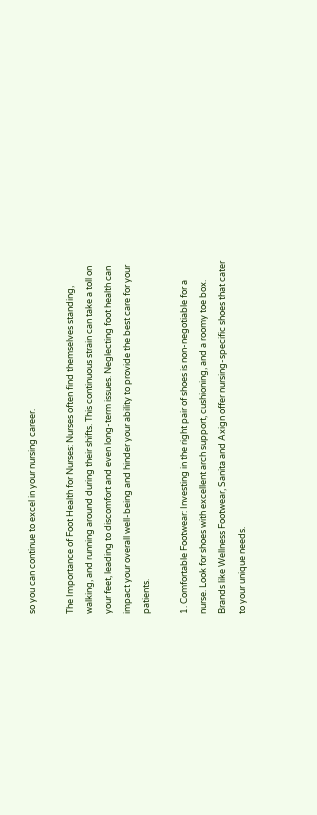so you can continue to excel in your nursing career.

The Importance of Foot Health for Nurses: Nurses often find themselves standing, walking, and running around during their shifts. This continuous strain can take a toll on your feet, leading to discomfort and even long-term issues. Neglecting foot health can impact your overall well-being and hinder your ability to provide the best care for your patients.

1. Comfortable Footwear: Investing in the right pair of shoes is non-negotiable for a nurse. Look for shoes with excellent arch support, cushioning, and a roomy toe box. Brands like Wellness Footwear, Sanita and Axign offer nursing-specific shoes that cater to your unique needs.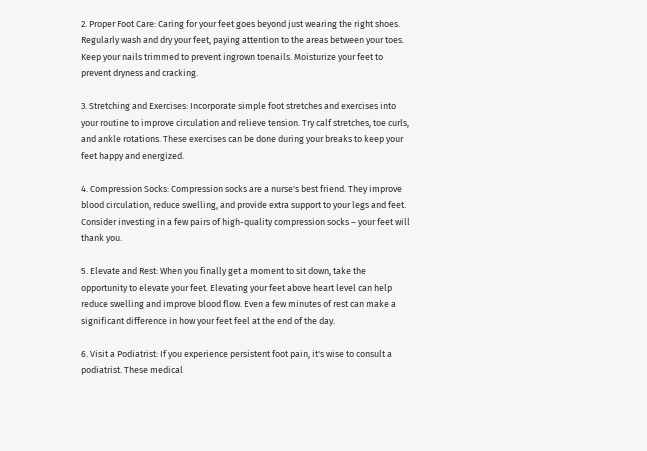2. Proper Foot Care: Caring for your feet goes beyond just wearing the right shoes. Regularly wash and dry your feet, paying attention to the areas between your toes. Keep your nails trimmed to prevent ingrown toenails. Moisturize your feet to prevent dryness and cracking.

3. Stretching and Exercises: Incorporate simple foot stretches and exercises into your routine to improve circulation and relieve tension. Try calf stretches, toe curls, and ankle rotations. These exercises can be done during your breaks to keep your feet happy and energized.

4. Compression Socks: Compression socks are a nurse's best friend. They improve blood circulation, reduce swelling, and provide extra support to your legs and feet. Consider investing in a few pairs of high-quality compression socks – your feet will thank you.

5. Elevate and Rest: When you finally get a moment to sit down, take the opportunity to elevate your feet. Elevating your feet above heart level can help reduce swelling and improve blood flow. Even a few minutes of rest can make a significant difference in how your feet feel at the end of the day.

6. Visit a Podiatrist: If you experience persistent foot pain, it's wise to consult a podiatrist. These medical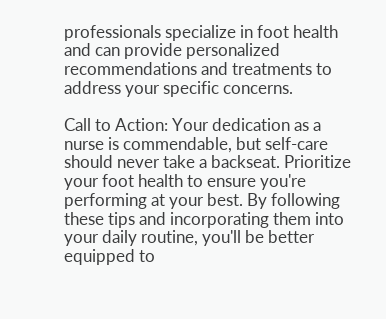professionals specialize in foot health and can provide personalized recommendations and treatments to address your specific concerns.

Call to Action: Your dedication as a nurse is commendable, but self-care should never take a backseat. Prioritize your foot health to ensure you're performing at your best. By following these tips and incorporating them into your daily routine, you'll be better equipped to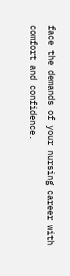face the demands of your nursing career with comfort and confidence.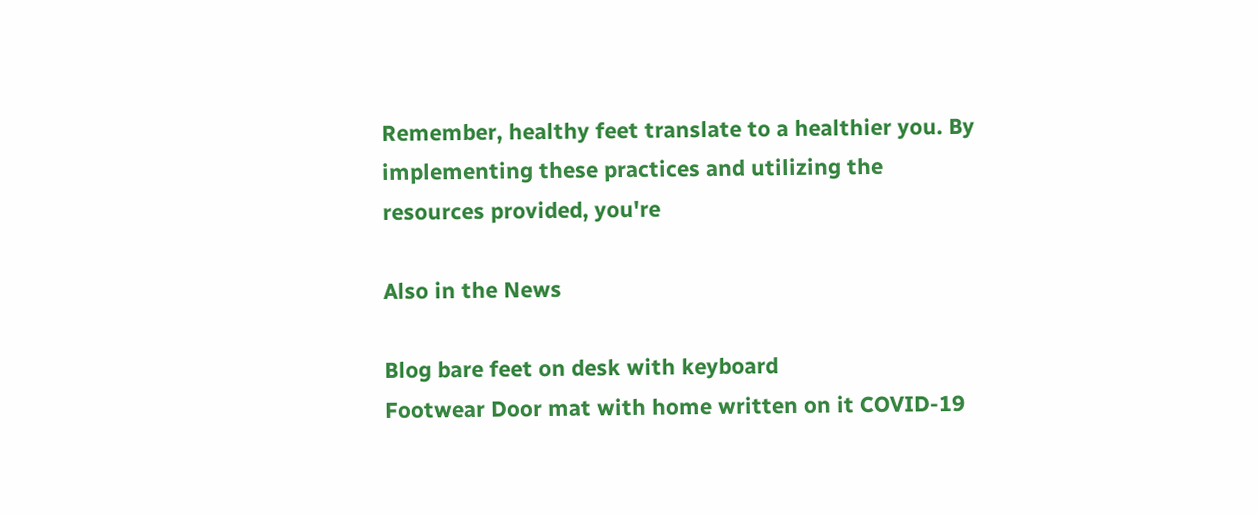Remember, healthy feet translate to a healthier you. By implementing these practices and utilizing the resources provided, you're

Also in the News

Blog bare feet on desk with keyboard
Footwear Door mat with home written on it COVID-19